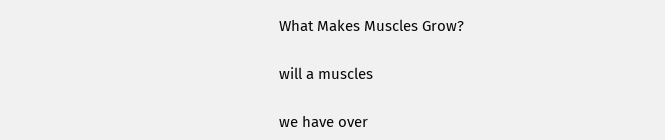What Makes Muscles Grow?

will a muscles

we have over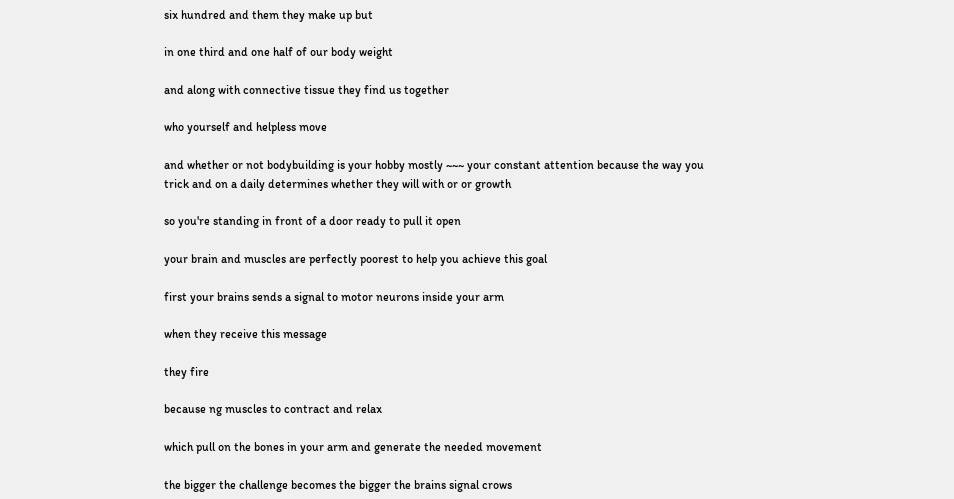six hundred and them they make up but

in one third and one half of our body weight

and along with connective tissue they find us together

who yourself and helpless move

and whether or not bodybuilding is your hobby mostly ~~~ your constant attention because the way you trick and on a daily determines whether they will with or or growth

so you're standing in front of a door ready to pull it open

your brain and muscles are perfectly poorest to help you achieve this goal

first your brains sends a signal to motor neurons inside your arm

when they receive this message

they fire

because ng muscles to contract and relax

which pull on the bones in your arm and generate the needed movement

the bigger the challenge becomes the bigger the brains signal crows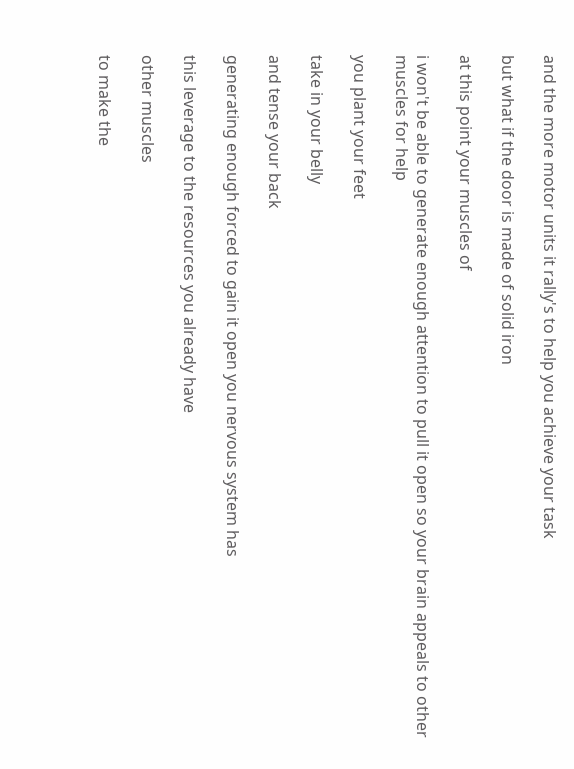and the more motor units it rally's to help you achieve your task

but what if the door is made of solid iron

at this point your muscles of

i won't be able to generate enough attention to pull it open so your brain appeals to other muscles for help

you plant your feet

take in your belly

and tense your back

generating enough forced to gain it open you nervous system has

this leverage to the resources you already have

other muscles

to make the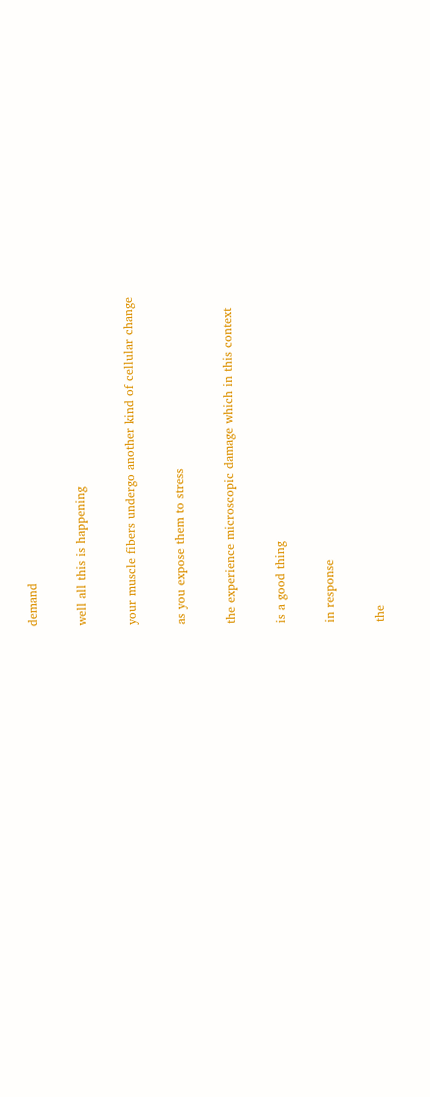demand

well all this is happening

your muscle fibers undergo another kind of cellular change

as you expose them to stress

the experience microscopic damage which in this context

is a good thing

in response

the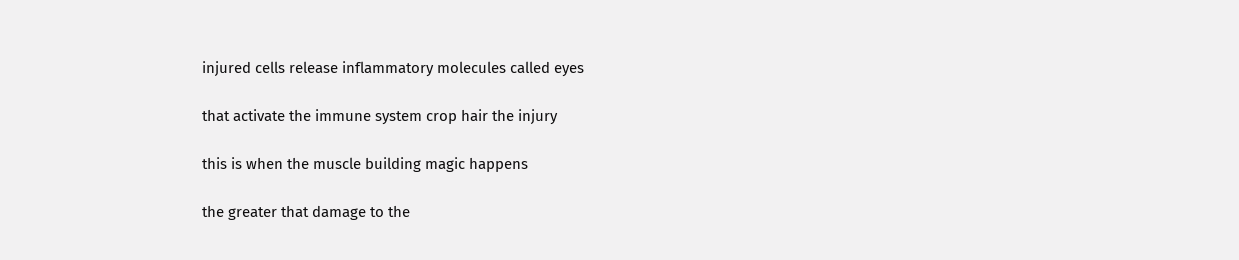injured cells release inflammatory molecules called eyes

that activate the immune system crop hair the injury

this is when the muscle building magic happens

the greater that damage to the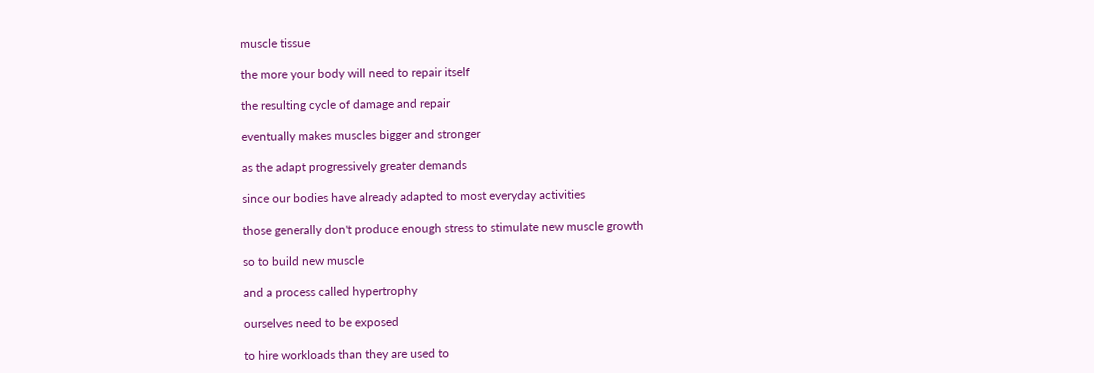muscle tissue

the more your body will need to repair itself

the resulting cycle of damage and repair

eventually makes muscles bigger and stronger

as the adapt progressively greater demands

since our bodies have already adapted to most everyday activities

those generally don't produce enough stress to stimulate new muscle growth

so to build new muscle

and a process called hypertrophy

ourselves need to be exposed

to hire workloads than they are used to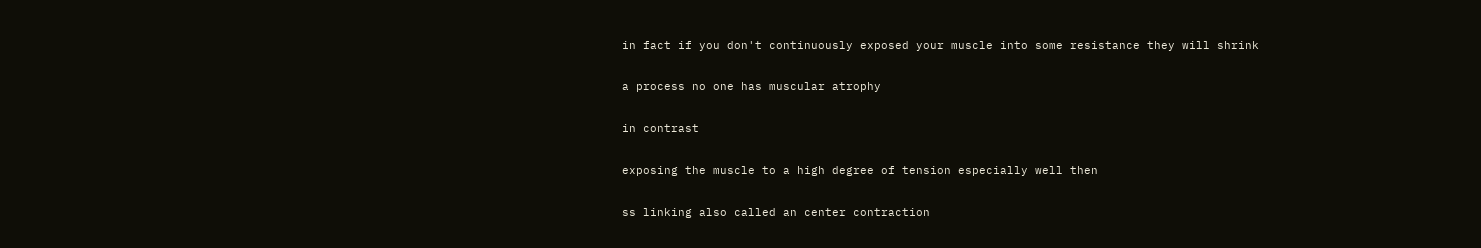in fact if you don't continuously exposed your muscle into some resistance they will shrink

a process no one has muscular atrophy

in contrast

exposing the muscle to a high degree of tension especially well then

ss linking also called an center contraction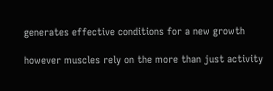generates effective conditions for a new growth

however muscles rely on the more than just activity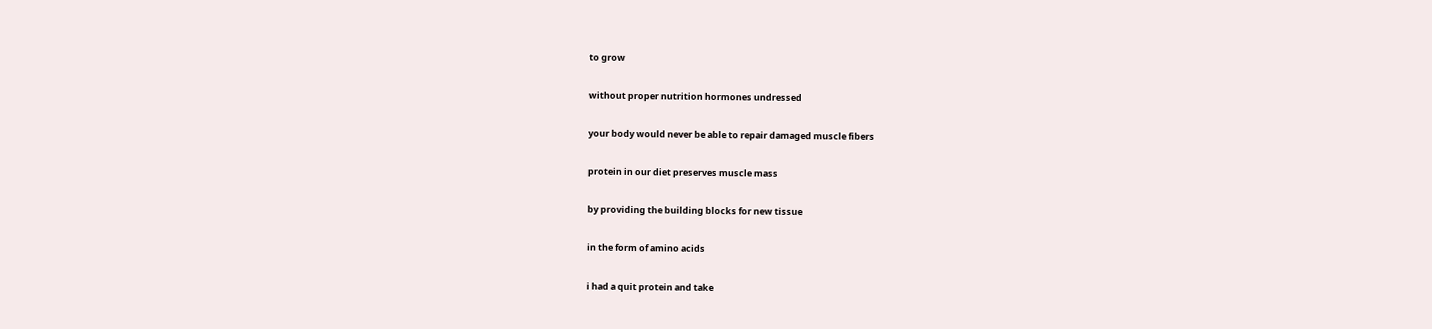to grow

without proper nutrition hormones undressed

your body would never be able to repair damaged muscle fibers

protein in our diet preserves muscle mass

by providing the building blocks for new tissue

in the form of amino acids

i had a quit protein and take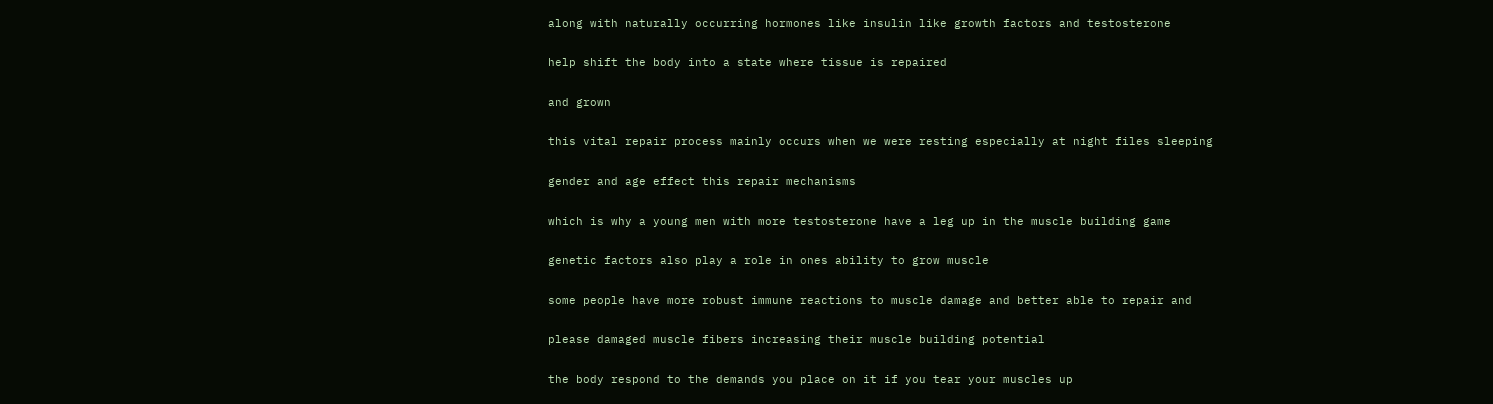along with naturally occurring hormones like insulin like growth factors and testosterone

help shift the body into a state where tissue is repaired

and grown

this vital repair process mainly occurs when we were resting especially at night files sleeping

gender and age effect this repair mechanisms

which is why a young men with more testosterone have a leg up in the muscle building game

genetic factors also play a role in ones ability to grow muscle

some people have more robust immune reactions to muscle damage and better able to repair and

please damaged muscle fibers increasing their muscle building potential

the body respond to the demands you place on it if you tear your muscles up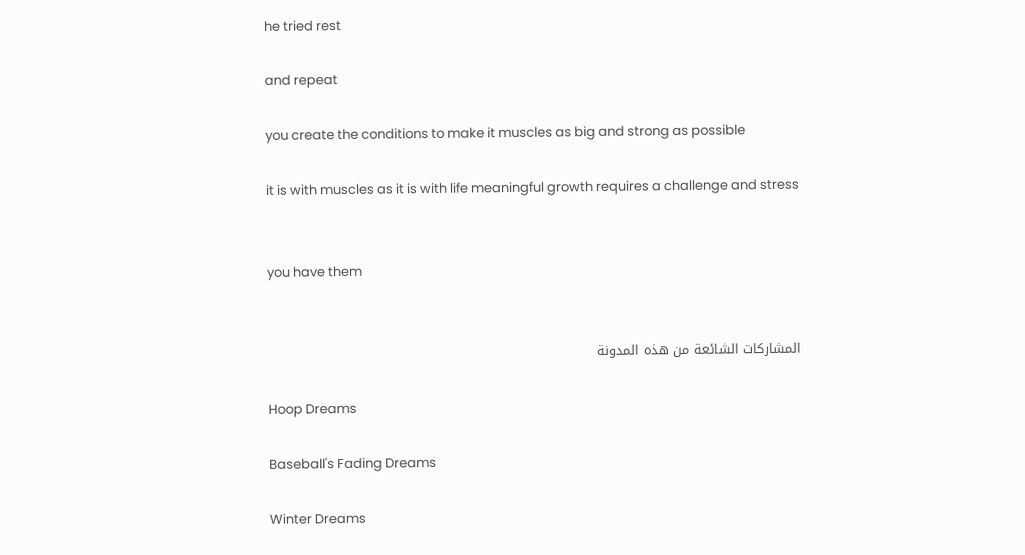he tried rest

and repeat

you create the conditions to make it muscles as big and strong as possible

it is with muscles as it is with life meaningful growth requires a challenge and stress


you have them


المشاركات الشائعة من هذه المدونة

Hoop Dreams

Baseball's Fading Dreams

Winter Dreams